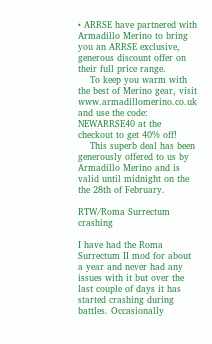• ARRSE have partnered with Armadillo Merino to bring you an ARRSE exclusive, generous discount offer on their full price range.
    To keep you warm with the best of Merino gear, visit www.armadillomerino.co.uk and use the code: NEWARRSE40 at the checkout to get 40% off!
    This superb deal has been generously offered to us by Armadillo Merino and is valid until midnight on the the 28th of February.

RTW/Roma Surrectum crashing

I have had the Roma Surrectum II mod for about a year and never had any issues with it but over the last couple of days it has started crashing during battles. Occasionally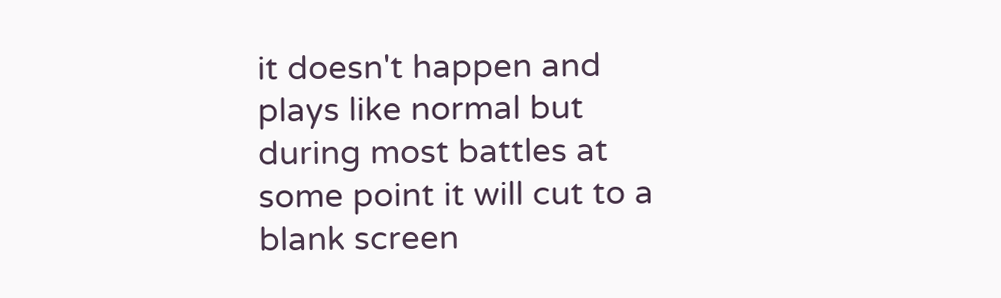it doesn't happen and plays like normal but during most battles at some point it will cut to a blank screen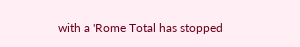with a 'Rome Total has stopped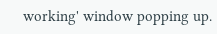working' window popping up.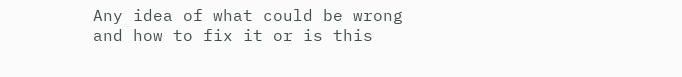Any idea of what could be wrong and how to fix it or is this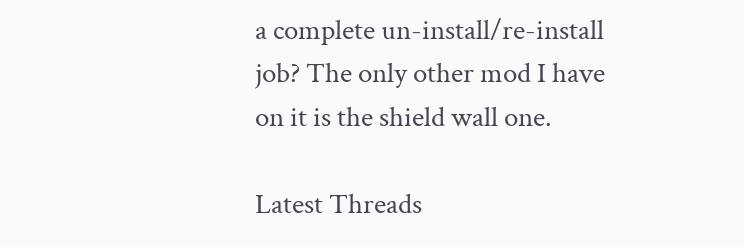a complete un-install/re-install job? The only other mod I have on it is the shield wall one.

Latest Threads